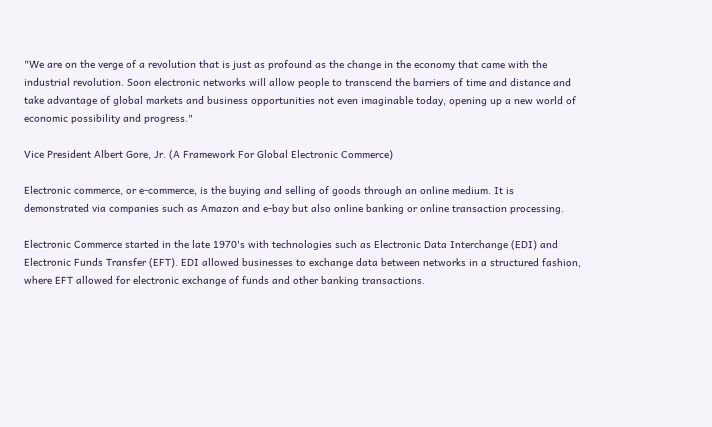"We are on the verge of a revolution that is just as profound as the change in the economy that came with the industrial revolution. Soon electronic networks will allow people to transcend the barriers of time and distance and take advantage of global markets and business opportunities not even imaginable today, opening up a new world of economic possibility and progress."

Vice President Albert Gore, Jr. (A Framework For Global Electronic Commerce)

Electronic commerce, or e-commerce, is the buying and selling of goods through an online medium. It is demonstrated via companies such as Amazon and e-bay but also online banking or online transaction processing.

Electronic Commerce started in the late 1970's with technologies such as Electronic Data Interchange (EDI) and Electronic Funds Transfer (EFT). EDI allowed businesses to exchange data between networks in a structured fashion, where EFT allowed for electronic exchange of funds and other banking transactions.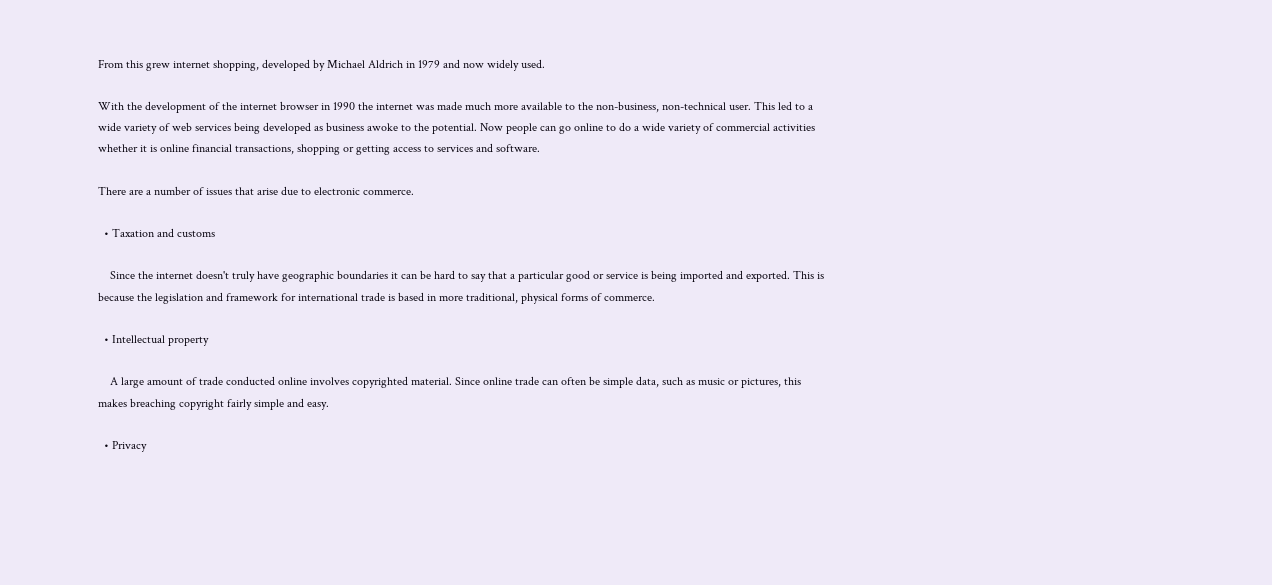From this grew internet shopping, developed by Michael Aldrich in 1979 and now widely used.

With the development of the internet browser in 1990 the internet was made much more available to the non-business, non-technical user. This led to a wide variety of web services being developed as business awoke to the potential. Now people can go online to do a wide variety of commercial activities whether it is online financial transactions, shopping or getting access to services and software.

There are a number of issues that arise due to electronic commerce.

  • Taxation and customs

    Since the internet doesn't truly have geographic boundaries it can be hard to say that a particular good or service is being imported and exported. This is because the legislation and framework for international trade is based in more traditional, physical forms of commerce.

  • Intellectual property

    A large amount of trade conducted online involves copyrighted material. Since online trade can often be simple data, such as music or pictures, this makes breaching copyright fairly simple and easy.

  • Privacy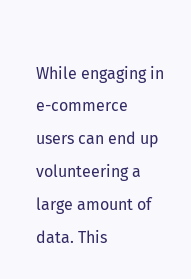While engaging in e-commerce users can end up volunteering a large amount of data. This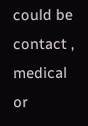could be contact , medical or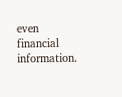even financial information.